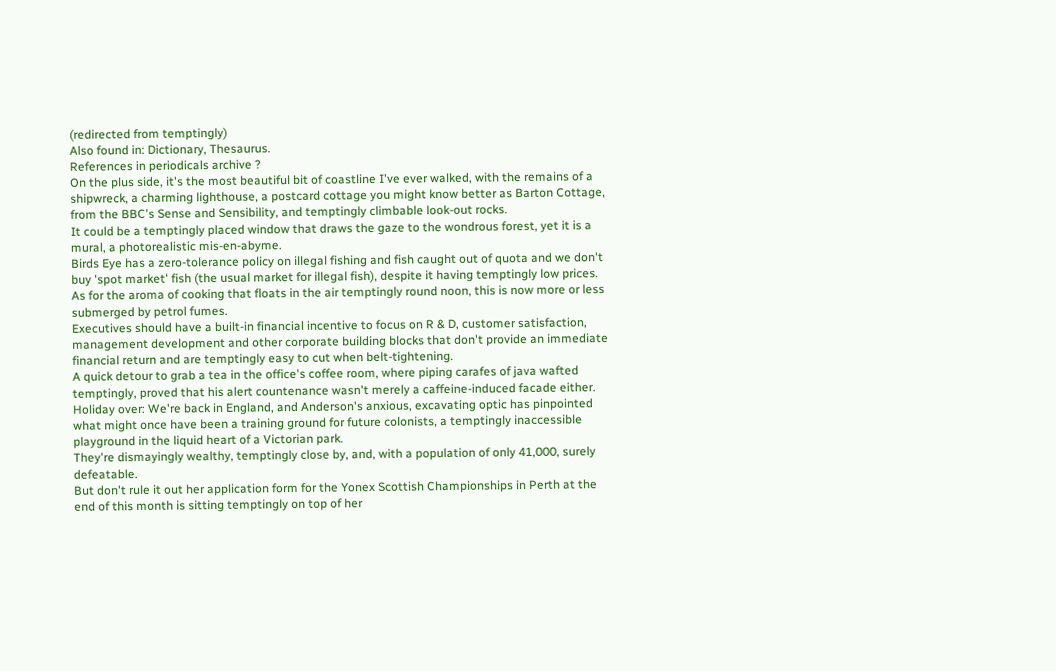(redirected from temptingly)
Also found in: Dictionary, Thesaurus.
References in periodicals archive ?
On the plus side, it's the most beautiful bit of coastline I've ever walked, with the remains of a shipwreck, a charming lighthouse, a postcard cottage you might know better as Barton Cottage, from the BBC's Sense and Sensibility, and temptingly climbable look-out rocks.
It could be a temptingly placed window that draws the gaze to the wondrous forest, yet it is a mural, a photorealistic mis-en-abyme.
Birds Eye has a zero-tolerance policy on illegal fishing and fish caught out of quota and we don't buy 'spot market' fish (the usual market for illegal fish), despite it having temptingly low prices.
As for the aroma of cooking that floats in the air temptingly round noon, this is now more or less submerged by petrol fumes.
Executives should have a built-in financial incentive to focus on R & D, customer satisfaction, management development and other corporate building blocks that don't provide an immediate financial return and are temptingly easy to cut when belt-tightening.
A quick detour to grab a tea in the office's coffee room, where piping carafes of java wafted temptingly, proved that his alert countenance wasn't merely a caffeine-induced facade either.
Holiday over: We're back in England, and Anderson's anxious, excavating optic has pinpointed what might once have been a training ground for future colonists, a temptingly inaccessible playground in the liquid heart of a Victorian park.
They're dismayingly wealthy, temptingly close by, and, with a population of only 41,000, surely defeatable.
But don't rule it out her application form for the Yonex Scottish Championships in Perth at the end of this month is sitting temptingly on top of her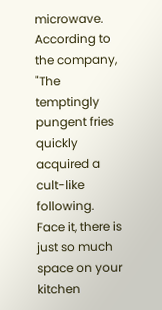microwave.
According to the company, "The temptingly pungent fries quickly acquired a cult-like following.
Face it, there is just so much space on your kitchen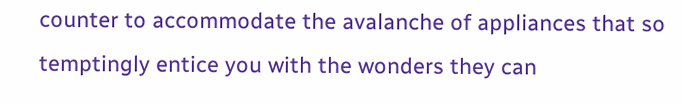counter to accommodate the avalanche of appliances that so temptingly entice you with the wonders they can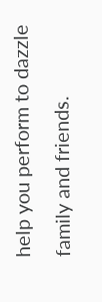help you perform to dazzle family and friends.